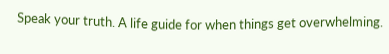Speak your truth. A life guide for when things get overwhelming.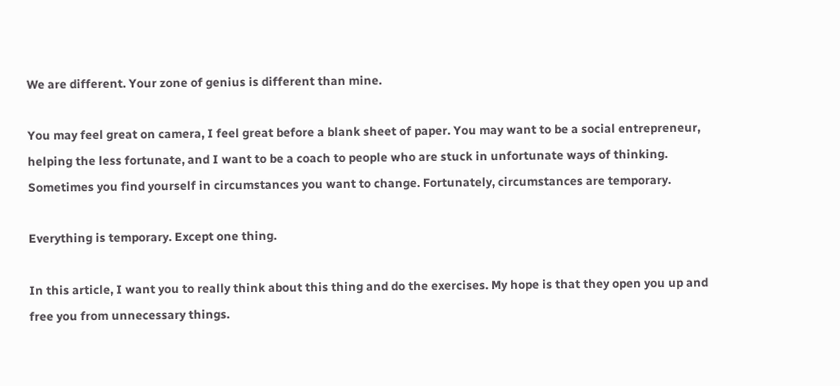We are different. Your zone of genius is different than mine.

You may feel great on camera, I feel great before a blank sheet of paper. You may want to be a social entrepreneur, helping the less fortunate, and I want to be a coach to people who are stuck in unfortunate ways of thinking. Sometimes you find yourself in circumstances you want to change. Fortunately, circumstances are temporary.

Everything is temporary. Except one thing.

In this article, I want you to really think about this thing and do the exercises. My hope is that they open you up and free you from unnecessary things.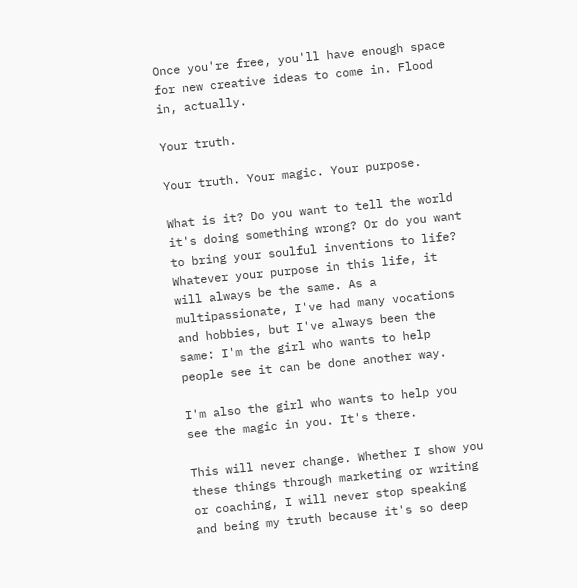Once you're free, you'll have enough space for new creative ideas to come in. Flood in, actually.

Your truth.

Your truth. Your magic. Your purpose.

What is it? Do you want to tell the world it's doing something wrong? Or do you want to bring your soulful inventions to life? Whatever your purpose in this life, it will always be the same. As a multipassionate, I've had many vocations and hobbies, but I've always been the same: I'm the girl who wants to help people see it can be done another way.

I'm also the girl who wants to help you see the magic in you. It's there.

This will never change. Whether I show you these things through marketing or writing or coaching, I will never stop speaking and being my truth because it's so deep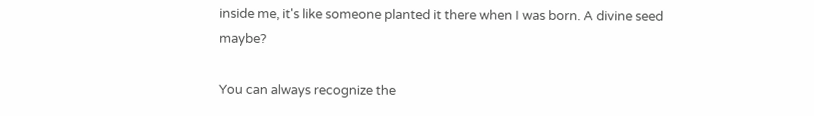inside me, it's like someone planted it there when I was born. A divine seed maybe?

You can always recognize the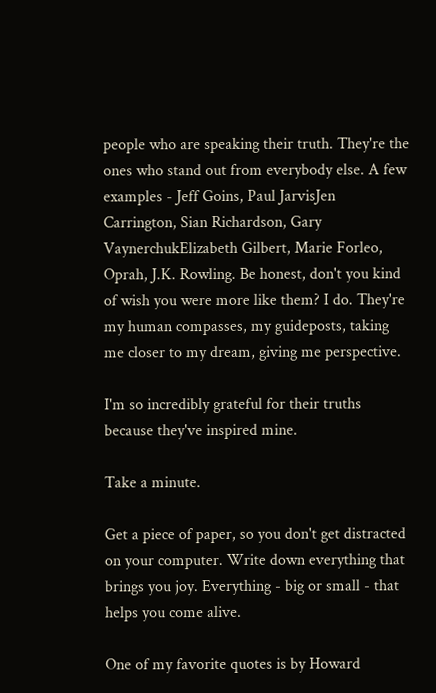people who are speaking their truth. They're the ones who stand out from everybody else. A few examples - Jeff Goins, Paul JarvisJen Carrington, Sian Richardson, Gary VaynerchukElizabeth Gilbert, Marie Forleo, Oprah, J.K. Rowling. Be honest, don't you kind of wish you were more like them? I do. They're my human compasses, my guideposts, taking me closer to my dream, giving me perspective.

I'm so incredibly grateful for their truths because they've inspired mine.

Take a minute.

Get a piece of paper, so you don't get distracted on your computer. Write down everything that brings you joy. Everything - big or small - that helps you come alive.

One of my favorite quotes is by Howard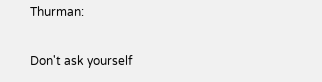Thurman:

Don't ask yourself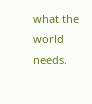what the world needs.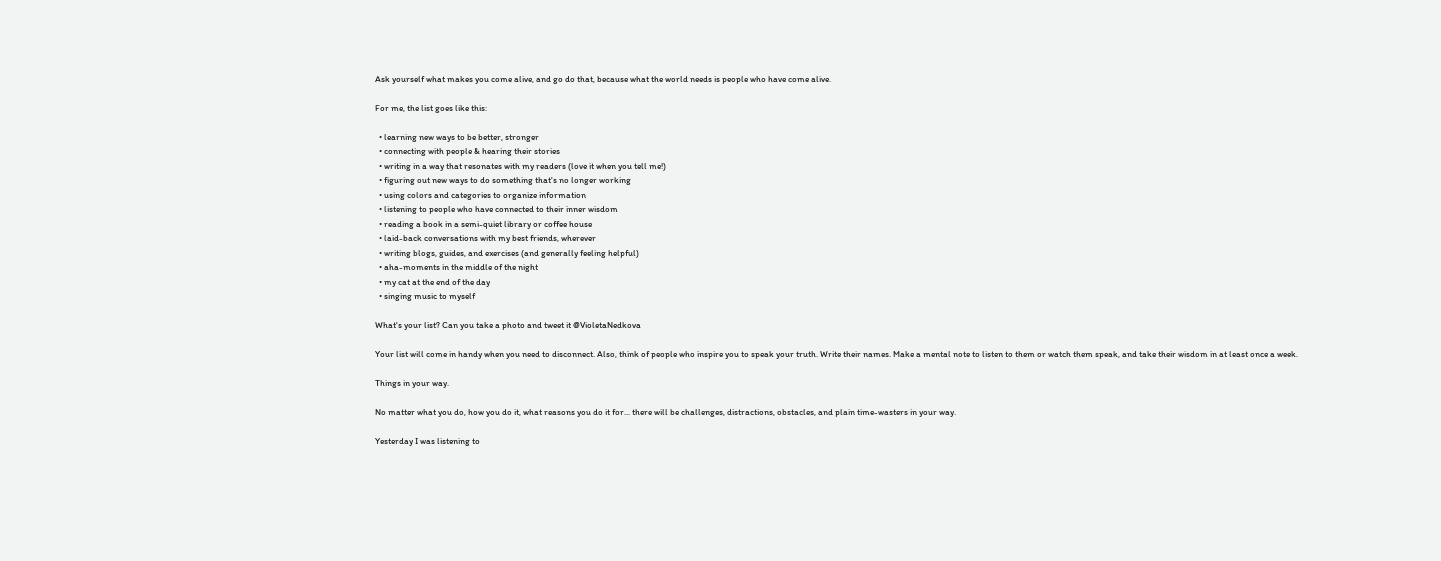Ask yourself what makes you come alive, and go do that, because what the world needs is people who have come alive.

For me, the list goes like this:

  • learning new ways to be better, stronger
  • connecting with people & hearing their stories
  • writing in a way that resonates with my readers (love it when you tell me!)
  • figuring out new ways to do something that's no longer working
  • using colors and categories to organize information
  • listening to people who have connected to their inner wisdom
  • reading a book in a semi-quiet library or coffee house
  • laid-back conversations with my best friends, wherever
  • writing blogs, guides, and exercises (and generally feeling helpful)
  • aha-moments in the middle of the night
  • my cat at the end of the day
  • singing music to myself

What's your list? Can you take a photo and tweet it @VioletaNedkova

Your list will come in handy when you need to disconnect. Also, think of people who inspire you to speak your truth. Write their names. Make a mental note to listen to them or watch them speak, and take their wisdom in at least once a week.

Things in your way.

No matter what you do, how you do it, what reasons you do it for... there will be challenges, distractions, obstacles, and plain time-wasters in your way.

Yesterday I was listening to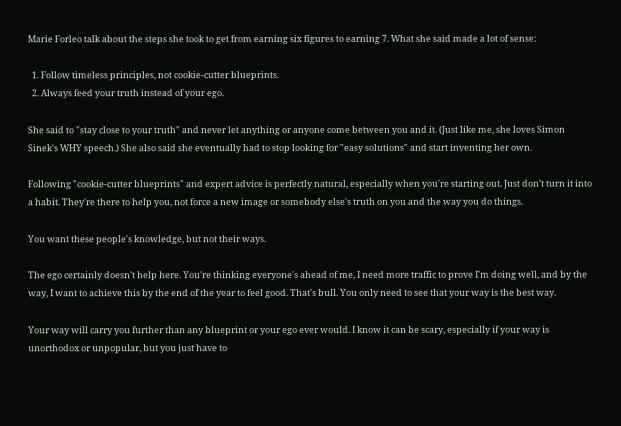Marie Forleo talk about the steps she took to get from earning six figures to earning 7. What she said made a lot of sense:

  1. Follow timeless principles, not cookie-cutter blueprints.
  2. Always feed your truth instead of your ego.

She said to "stay close to your truth" and never let anything or anyone come between you and it. (Just like me, she loves Simon Sinek's WHY speech.) She also said she eventually had to stop looking for "easy solutions" and start inventing her own.

Following "cookie-cutter blueprints" and expert advice is perfectly natural, especially when you're starting out. Just don't turn it into a habit. They're there to help you, not force a new image or somebody else's truth on you and the way you do things.

You want these people's knowledge, but not their ways.

The ego certainly doesn't help here. You're thinking everyone's ahead of me, I need more traffic to prove I'm doing well, and by the way, I want to achieve this by the end of the year to feel good. That's bull. You only need to see that your way is the best way.

Your way will carry you further than any blueprint or your ego ever would. I know it can be scary, especially if your way is unorthodox or unpopular, but you just have to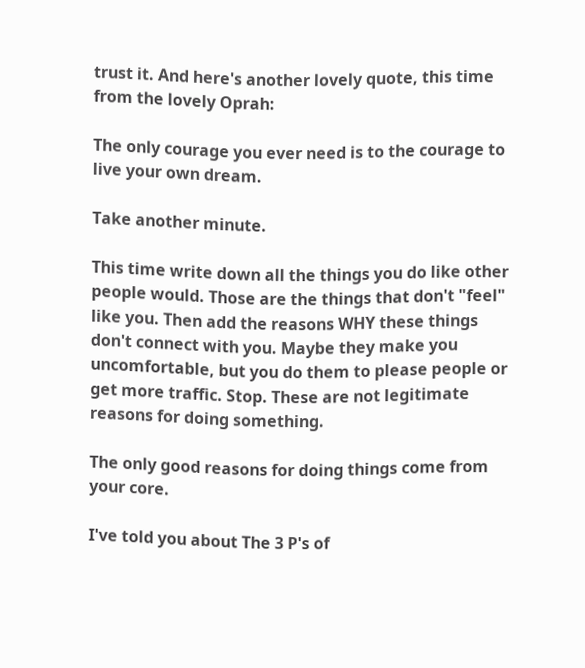trust it. And here's another lovely quote, this time from the lovely Oprah:

The only courage you ever need is to the courage to live your own dream.

Take another minute.

This time write down all the things you do like other people would. Those are the things that don't "feel" like you. Then add the reasons WHY these things don't connect with you. Maybe they make you uncomfortable, but you do them to please people or get more traffic. Stop. These are not legitimate reasons for doing something.

The only good reasons for doing things come from your core.

I've told you about The 3 P's of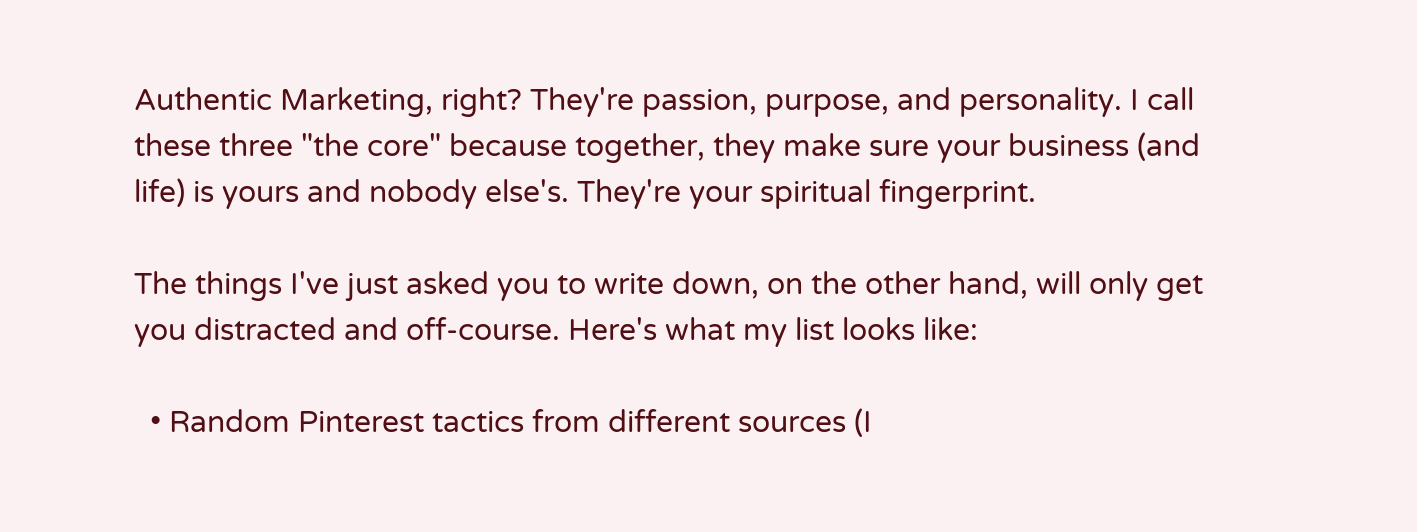Authentic Marketing, right? They're passion, purpose, and personality. I call these three "the core" because together, they make sure your business (and life) is yours and nobody else's. They're your spiritual fingerprint.

The things I've just asked you to write down, on the other hand, will only get you distracted and off-course. Here's what my list looks like:

  • Random Pinterest tactics from different sources (I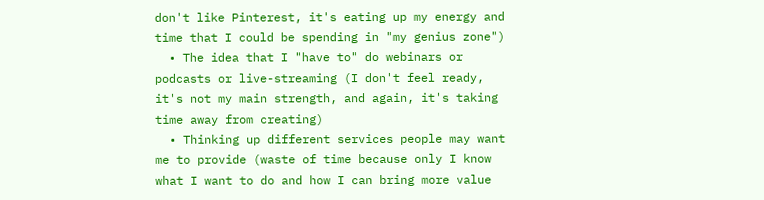don't like Pinterest, it's eating up my energy and time that I could be spending in "my genius zone")
  • The idea that I "have to" do webinars or podcasts or live-streaming (I don't feel ready, it's not my main strength, and again, it's taking time away from creating)
  • Thinking up different services people may want me to provide (waste of time because only I know what I want to do and how I can bring more value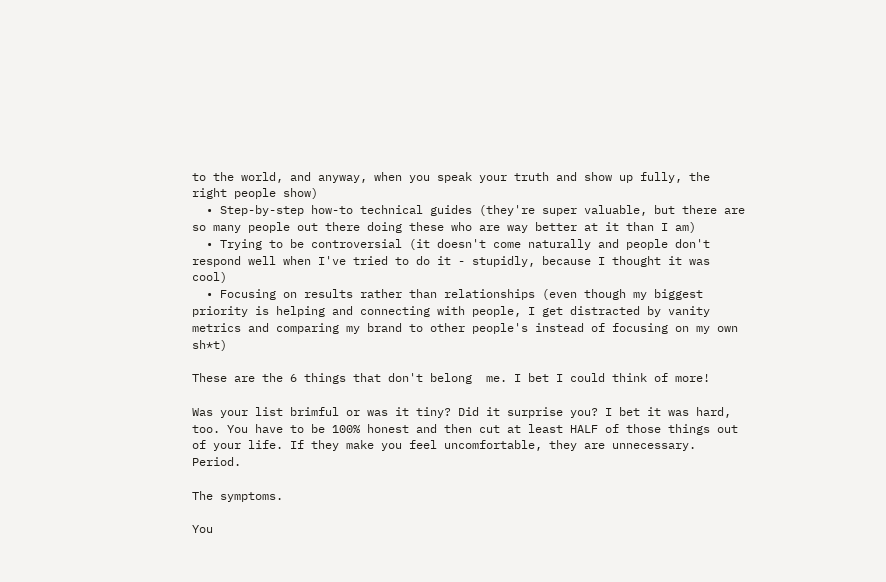to the world, and anyway, when you speak your truth and show up fully, the right people show)
  • Step-by-step how-to technical guides (they're super valuable, but there are so many people out there doing these who are way better at it than I am)
  • Trying to be controversial (it doesn't come naturally and people don't respond well when I've tried to do it - stupidly, because I thought it was cool)
  • Focusing on results rather than relationships (even though my biggest priority is helping and connecting with people, I get distracted by vanity metrics and comparing my brand to other people's instead of focusing on my own sh*t)

These are the 6 things that don't belong  me. I bet I could think of more!

Was your list brimful or was it tiny? Did it surprise you? I bet it was hard, too. You have to be 100% honest and then cut at least HALF of those things out of your life. If they make you feel uncomfortable, they are unnecessary. Period.

The symptoms.

You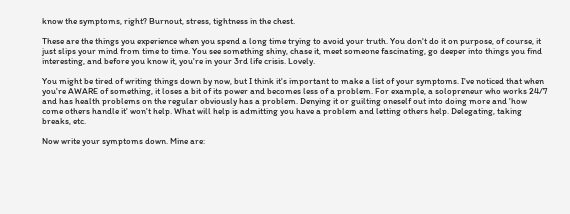know the symptoms, right? Burnout, stress, tightness in the chest.

These are the things you experience when you spend a long time trying to avoid your truth. You don't do it on purpose, of course, it just slips your mind from time to time. You see something shiny, chase it, meet someone fascinating, go deeper into things you find interesting, and before you know it, you're in your 3rd life crisis. Lovely.

You might be tired of writing things down by now, but I think it's important to make a list of your symptoms. I've noticed that when you're AWARE of something, it loses a bit of its power and becomes less of a problem. For example, a solopreneur who works 24/7 and has health problems on the regular obviously has a problem. Denying it or guilting oneself out into doing more and 'how come others handle it' won't help. What will help is admitting you have a problem and letting others help. Delegating, taking breaks, etc.

Now write your symptoms down. Mine are: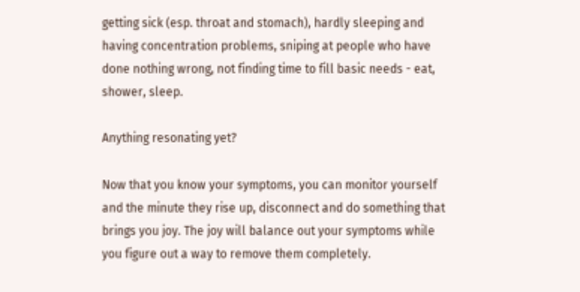getting sick (esp. throat and stomach), hardly sleeping and having concentration problems, sniping at people who have done nothing wrong, not finding time to fill basic needs - eat, shower, sleep.

Anything resonating yet?

Now that you know your symptoms, you can monitor yourself and the minute they rise up, disconnect and do something that brings you joy. The joy will balance out your symptoms while you figure out a way to remove them completely.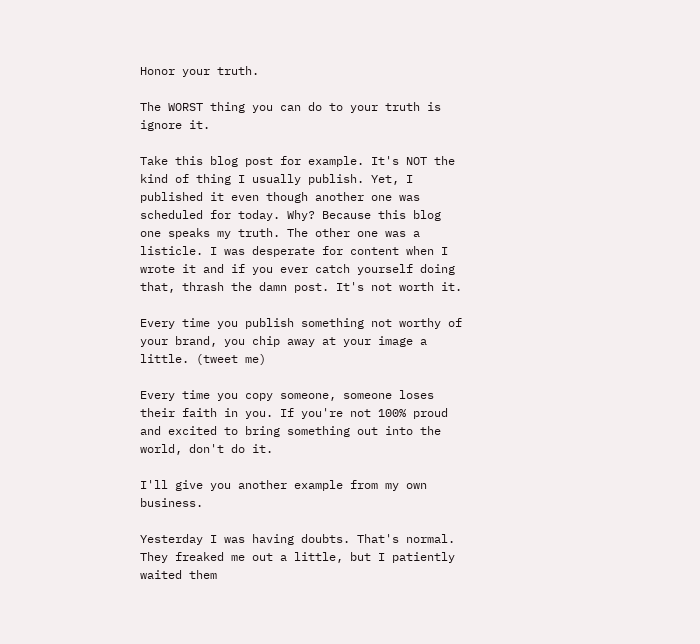Honor your truth.

The WORST thing you can do to your truth is ignore it.

Take this blog post for example. It's NOT the kind of thing I usually publish. Yet, I published it even though another one was scheduled for today. Why? Because this blog one speaks my truth. The other one was a listicle. I was desperate for content when I wrote it and if you ever catch yourself doing that, thrash the damn post. It's not worth it.

Every time you publish something not worthy of your brand, you chip away at your image a little. (tweet me)

Every time you copy someone, someone loses their faith in you. If you're not 100% proud and excited to bring something out into the world, don't do it.

I'll give you another example from my own business.

Yesterday I was having doubts. That's normal. They freaked me out a little, but I patiently waited them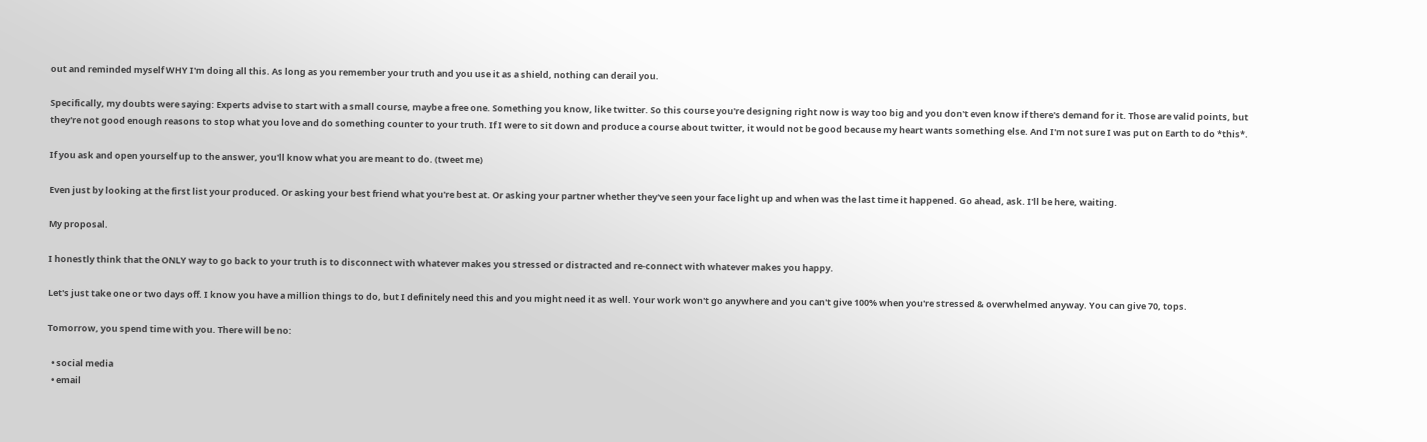out and reminded myself WHY I'm doing all this. As long as you remember your truth and you use it as a shield, nothing can derail you.

Specifically, my doubts were saying: Experts advise to start with a small course, maybe a free one. Something you know, like twitter. So this course you're designing right now is way too big and you don't even know if there's demand for it. Those are valid points, but they're not good enough reasons to stop what you love and do something counter to your truth. If I were to sit down and produce a course about twitter, it would not be good because my heart wants something else. And I'm not sure I was put on Earth to do *this*.

If you ask and open yourself up to the answer, you'll know what you are meant to do. (tweet me)

Even just by looking at the first list your produced. Or asking your best friend what you're best at. Or asking your partner whether they've seen your face light up and when was the last time it happened. Go ahead, ask. I'll be here, waiting.

My proposal.

I honestly think that the ONLY way to go back to your truth is to disconnect with whatever makes you stressed or distracted and re-connect with whatever makes you happy.

Let's just take one or two days off. I know you have a million things to do, but I definitely need this and you might need it as well. Your work won't go anywhere and you can't give 100% when you're stressed & overwhelmed anyway. You can give 70, tops.

Tomorrow, you spend time with you. There will be no:

  • social media
  • email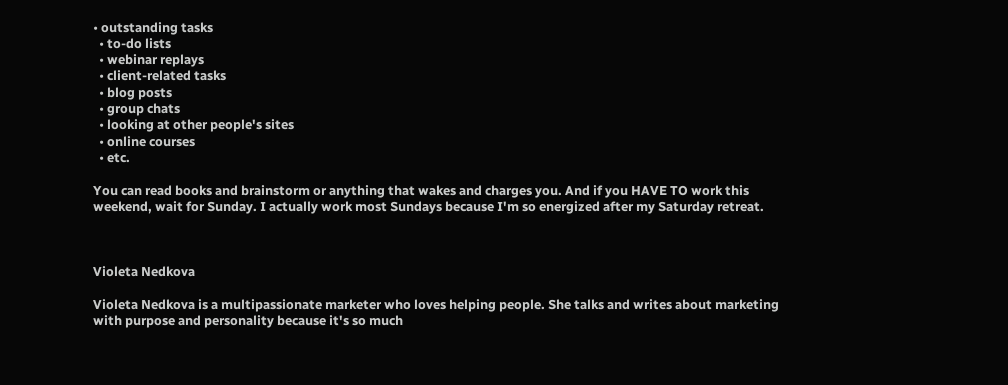• outstanding tasks
  • to-do lists
  • webinar replays
  • client-related tasks
  • blog posts
  • group chats
  • looking at other people's sites
  • online courses
  • etc.

You can read books and brainstorm or anything that wakes and charges you. And if you HAVE TO work this weekend, wait for Sunday. I actually work most Sundays because I'm so energized after my Saturday retreat.



Violeta Nedkova

Violeta Nedkova is a multipassionate marketer who loves helping people. She talks and writes about marketing with purpose and personality because it's so much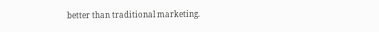better than traditional marketing.